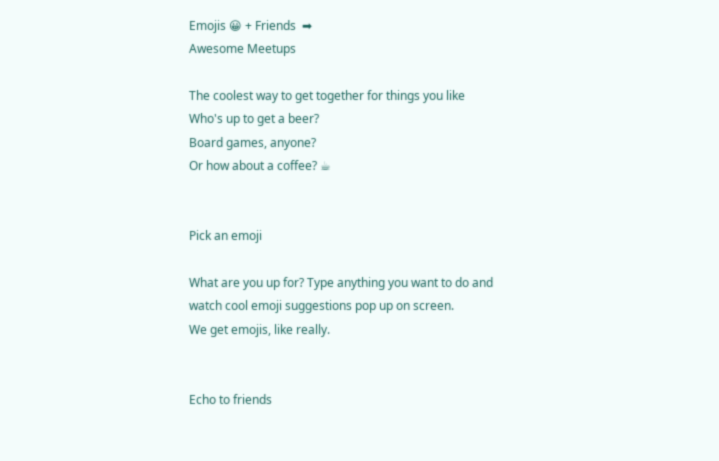Emojis 😀 + Friends  ➡
Awesome Meetups

The coolest way to get together for things you like
Who's up to get a beer?
Board games, anyone?
Or how about a coffee? ☕


Pick an emoji

What are you up for? Type anything you want to do and watch cool emoji suggestions pop up on screen.
We get emojis, like really.


Echo to friends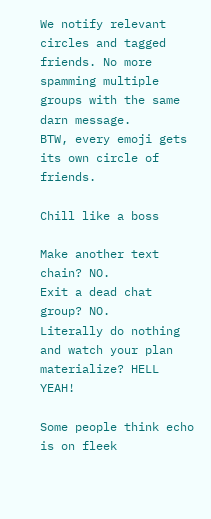We notify relevant circles and tagged friends. No more spamming multiple groups with the same darn message.
BTW, every emoji gets its own circle of friends.

Chill like a boss

Make another text chain? NO.
Exit a dead chat group? NO.
Literally do nothing and watch your plan materialize? HELL YEAH!

Some people think echo is on fleek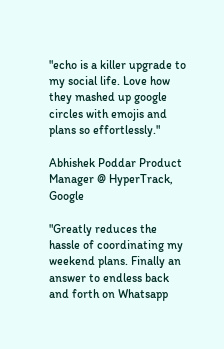"echo is a killer upgrade to my social life. Love how they mashed up google circles with emojis and plans so effortlessly."

Abhishek Poddar Product Manager @ HyperTrack, Google

"Greatly reduces the hassle of coordinating my weekend plans. Finally an answer to endless back and forth on Whatsapp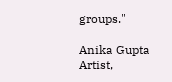groups."

Anika Gupta Artist,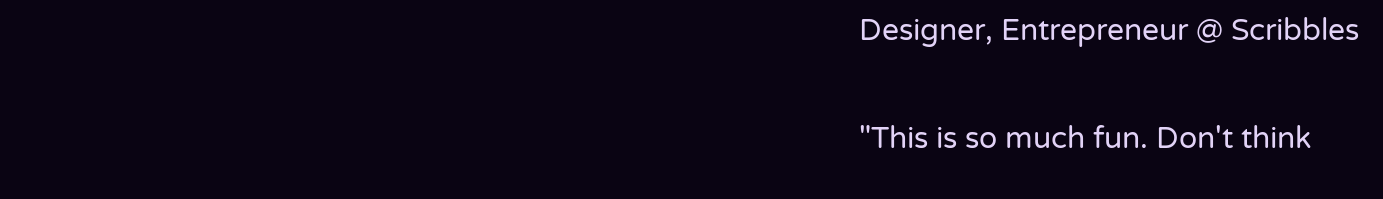Designer, Entrepreneur @ Scribbles

"This is so much fun. Don't think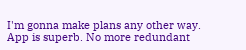I'm gonna make plans any other way. App is superb. No more redundant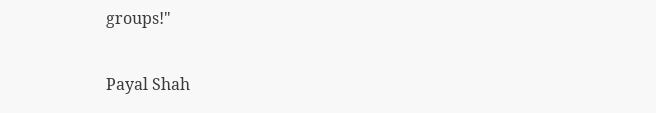groups!"

Payal Shah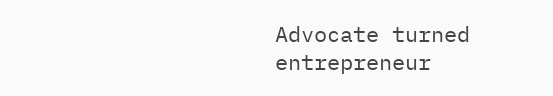Advocate turned entrepreneur